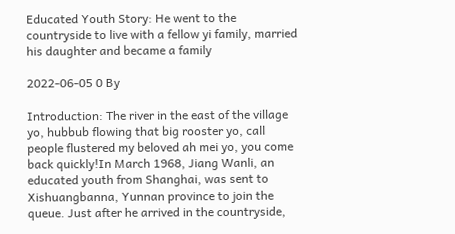Educated Youth Story: He went to the countryside to live with a fellow yi family, married his daughter and became a family

2022-06-05 0 By

Introduction: The river in the east of the village yo, hubbub flowing that big rooster yo, call people flustered my beloved ah mei yo, you come back quickly!In March 1968, Jiang Wanli, an educated youth from Shanghai, was sent to Xishuangbanna, Yunnan province to join the queue. Just after he arrived in the countryside,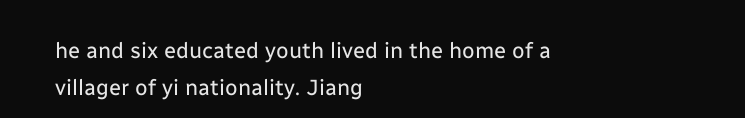he and six educated youth lived in the home of a villager of yi nationality. Jiang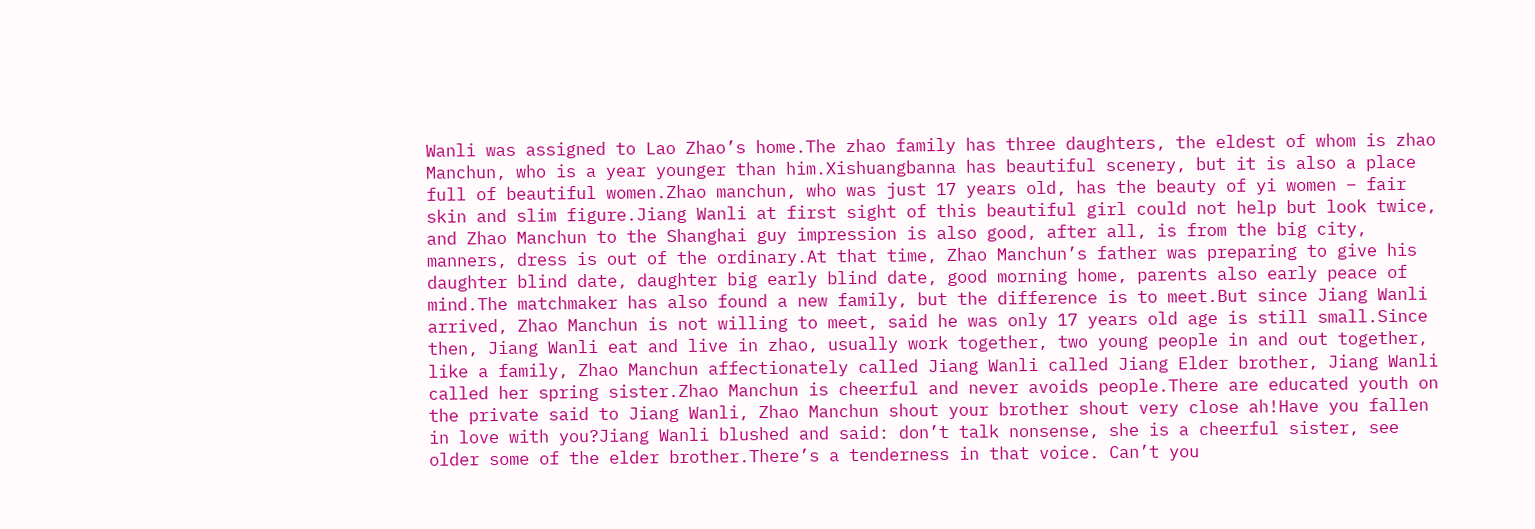Wanli was assigned to Lao Zhao’s home.The zhao family has three daughters, the eldest of whom is zhao Manchun, who is a year younger than him.Xishuangbanna has beautiful scenery, but it is also a place full of beautiful women.Zhao manchun, who was just 17 years old, has the beauty of yi women – fair skin and slim figure.Jiang Wanli at first sight of this beautiful girl could not help but look twice, and Zhao Manchun to the Shanghai guy impression is also good, after all, is from the big city, manners, dress is out of the ordinary.At that time, Zhao Manchun’s father was preparing to give his daughter blind date, daughter big early blind date, good morning home, parents also early peace of mind.The matchmaker has also found a new family, but the difference is to meet.But since Jiang Wanli arrived, Zhao Manchun is not willing to meet, said he was only 17 years old age is still small.Since then, Jiang Wanli eat and live in zhao, usually work together, two young people in and out together, like a family, Zhao Manchun affectionately called Jiang Wanli called Jiang Elder brother, Jiang Wanli called her spring sister.Zhao Manchun is cheerful and never avoids people.There are educated youth on the private said to Jiang Wanli, Zhao Manchun shout your brother shout very close ah!Have you fallen in love with you?Jiang Wanli blushed and said: don’t talk nonsense, she is a cheerful sister, see older some of the elder brother.There’s a tenderness in that voice. Can’t you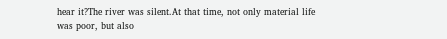hear it?The river was silent.At that time, not only material life was poor, but also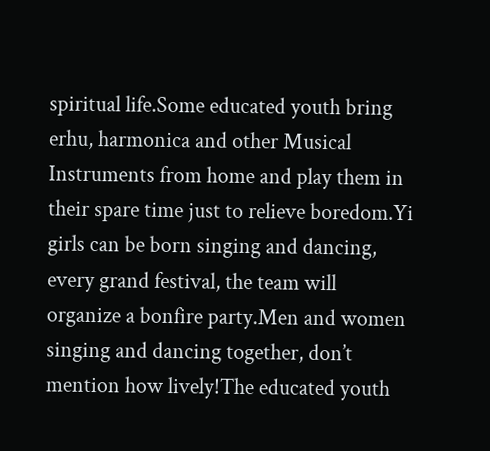spiritual life.Some educated youth bring erhu, harmonica and other Musical Instruments from home and play them in their spare time just to relieve boredom.Yi girls can be born singing and dancing, every grand festival, the team will organize a bonfire party.Men and women singing and dancing together, don’t mention how lively!The educated youth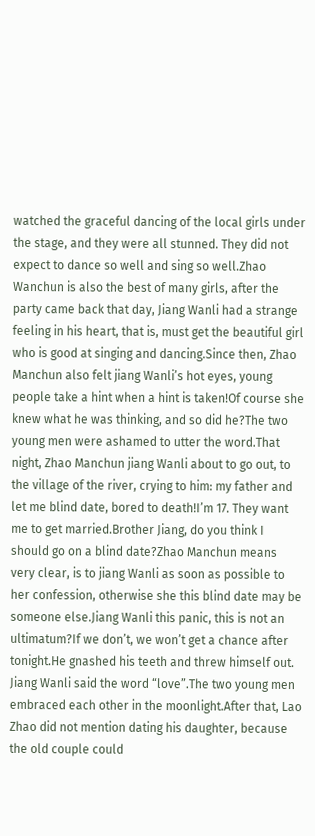watched the graceful dancing of the local girls under the stage, and they were all stunned. They did not expect to dance so well and sing so well.Zhao Wanchun is also the best of many girls, after the party came back that day, Jiang Wanli had a strange feeling in his heart, that is, must get the beautiful girl who is good at singing and dancing.Since then, Zhao Manchun also felt jiang Wanli’s hot eyes, young people take a hint when a hint is taken!Of course she knew what he was thinking, and so did he?The two young men were ashamed to utter the word.That night, Zhao Manchun jiang Wanli about to go out, to the village of the river, crying to him: my father and let me blind date, bored to death!I’m 17. They want me to get married.Brother Jiang, do you think I should go on a blind date?Zhao Manchun means very clear, is to jiang Wanli as soon as possible to her confession, otherwise she this blind date may be someone else.Jiang Wanli this panic, this is not an ultimatum?If we don’t, we won’t get a chance after tonight.He gnashed his teeth and threw himself out. Jiang Wanli said the word “love”.The two young men embraced each other in the moonlight.After that, Lao Zhao did not mention dating his daughter, because the old couple could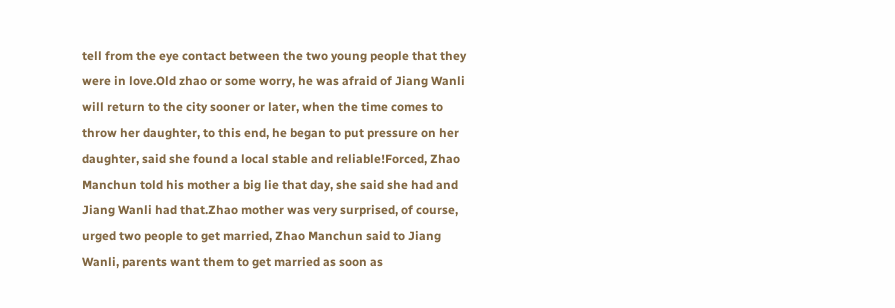tell from the eye contact between the two young people that they were in love.Old zhao or some worry, he was afraid of Jiang Wanli will return to the city sooner or later, when the time comes to throw her daughter, to this end, he began to put pressure on her daughter, said she found a local stable and reliable!Forced, Zhao Manchun told his mother a big lie that day, she said she had and Jiang Wanli had that.Zhao mother was very surprised, of course, urged two people to get married, Zhao Manchun said to Jiang Wanli, parents want them to get married as soon as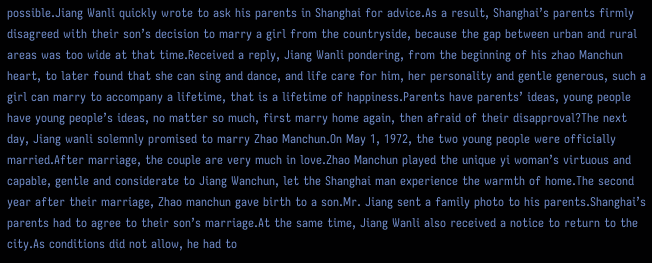possible.Jiang Wanli quickly wrote to ask his parents in Shanghai for advice.As a result, Shanghai’s parents firmly disagreed with their son’s decision to marry a girl from the countryside, because the gap between urban and rural areas was too wide at that time.Received a reply, Jiang Wanli pondering, from the beginning of his zhao Manchun heart, to later found that she can sing and dance, and life care for him, her personality and gentle generous, such a girl can marry to accompany a lifetime, that is a lifetime of happiness.Parents have parents’ ideas, young people have young people’s ideas, no matter so much, first marry home again, then afraid of their disapproval?The next day, Jiang wanli solemnly promised to marry Zhao Manchun.On May 1, 1972, the two young people were officially married.After marriage, the couple are very much in love.Zhao Manchun played the unique yi woman’s virtuous and capable, gentle and considerate to Jiang Wanchun, let the Shanghai man experience the warmth of home.The second year after their marriage, Zhao manchun gave birth to a son.Mr. Jiang sent a family photo to his parents.Shanghai’s parents had to agree to their son’s marriage.At the same time, Jiang Wanli also received a notice to return to the city.As conditions did not allow, he had to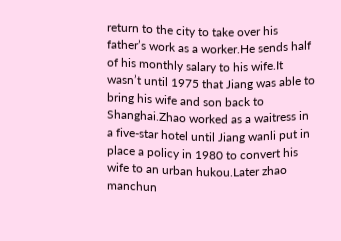return to the city to take over his father’s work as a worker.He sends half of his monthly salary to his wife.It wasn’t until 1975 that Jiang was able to bring his wife and son back to Shanghai.Zhao worked as a waitress in a five-star hotel until Jiang wanli put in place a policy in 1980 to convert his wife to an urban hukou.Later zhao manchun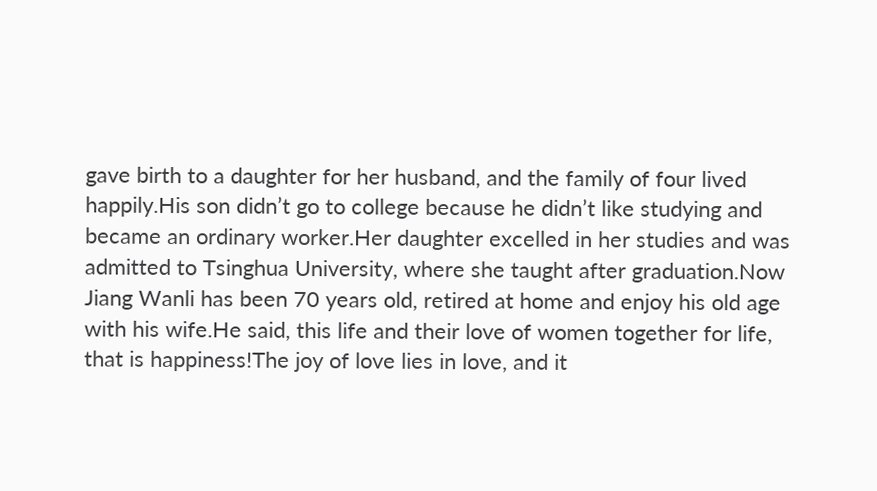gave birth to a daughter for her husband, and the family of four lived happily.His son didn’t go to college because he didn’t like studying and became an ordinary worker.Her daughter excelled in her studies and was admitted to Tsinghua University, where she taught after graduation.Now Jiang Wanli has been 70 years old, retired at home and enjoy his old age with his wife.He said, this life and their love of women together for life, that is happiness!The joy of love lies in love, and it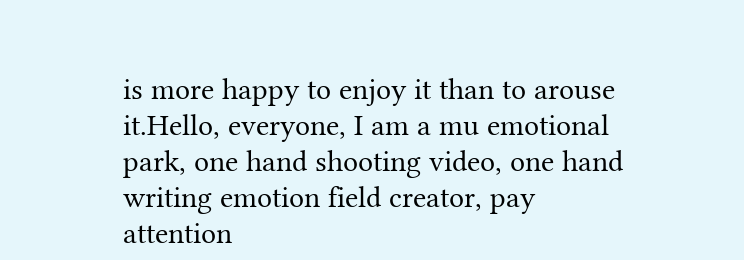is more happy to enjoy it than to arouse it.Hello, everyone, I am a mu emotional park, one hand shooting video, one hand writing emotion field creator, pay attention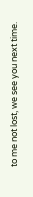to me not lost, we see you next time.